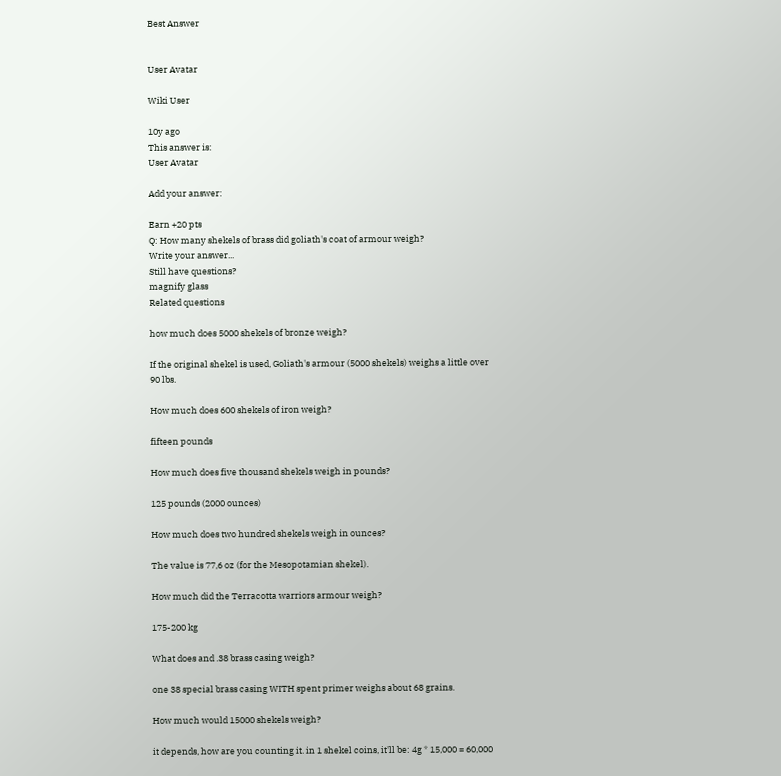Best Answer


User Avatar

Wiki User

10y ago
This answer is:
User Avatar

Add your answer:

Earn +20 pts
Q: How many shekels of brass did goliath's coat of armour weigh?
Write your answer...
Still have questions?
magnify glass
Related questions

how much does 5000 shekels of bronze weigh?

If the original shekel is used, Goliath's armour (5000 shekels) weighs a little over 90 lbs.

How much does 600 shekels of iron weigh?

fifteen pounds

How much does five thousand shekels weigh in pounds?

125 pounds (2000 ounces)

How much does two hundred shekels weigh in ounces?

The value is 77,6 oz (for the Mesopotamian shekel).

How much did the Terracotta warriors armour weigh?

175-200 kg

What does and .38 brass casing weigh?

one 38 special brass casing WITH spent primer weighs about 68 grains.

How much would 15000 shekels weigh?

it depends, how are you counting it. in 1 shekel coins, it'll be: 4g * 15,000 = 60,000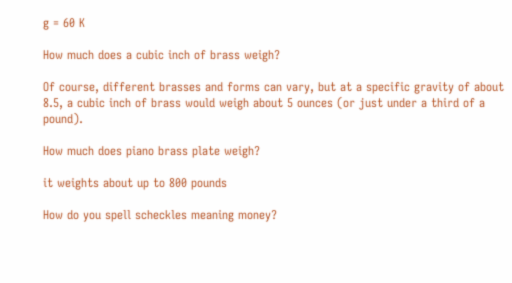g = 60 K

How much does a cubic inch of brass weigh?

Of course, different brasses and forms can vary, but at a specific gravity of about 8.5, a cubic inch of brass would weigh about 5 ounces (or just under a third of a pound).

How much does piano brass plate weigh?

it weights about up to 800 pounds

How do you spell scheckles meaning money?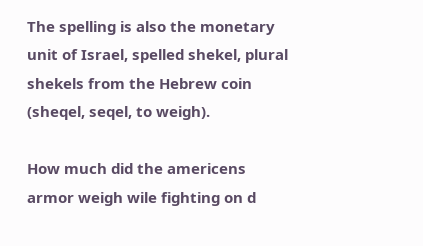The spelling is also the monetary unit of Israel, spelled shekel, plural shekels from the Hebrew coin (sheqel, seqel, to weigh).

How much did the americens armor weigh wile fighting on d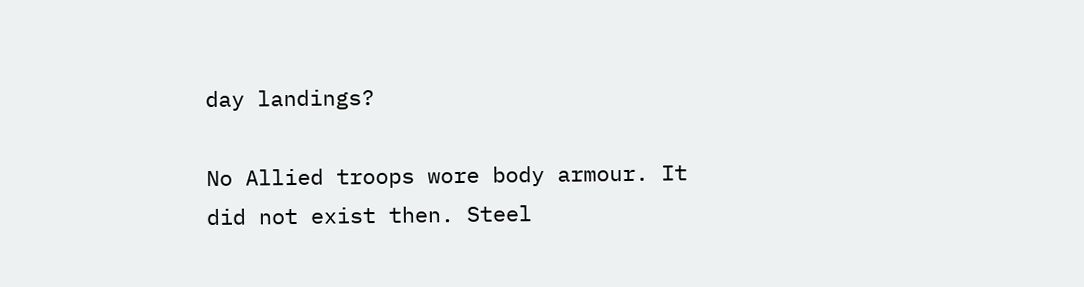day landings?

No Allied troops wore body armour. It did not exist then. Steel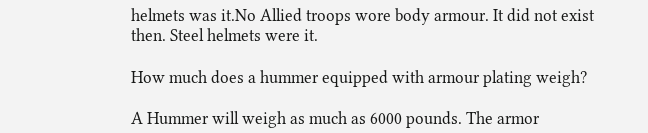helmets was it.No Allied troops wore body armour. It did not exist then. Steel helmets were it.

How much does a hummer equipped with armour plating weigh?

A Hummer will weigh as much as 6000 pounds. The armor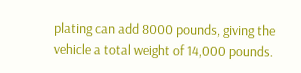plating can add 8000 pounds, giving the vehicle a total weight of 14,000 pounds.